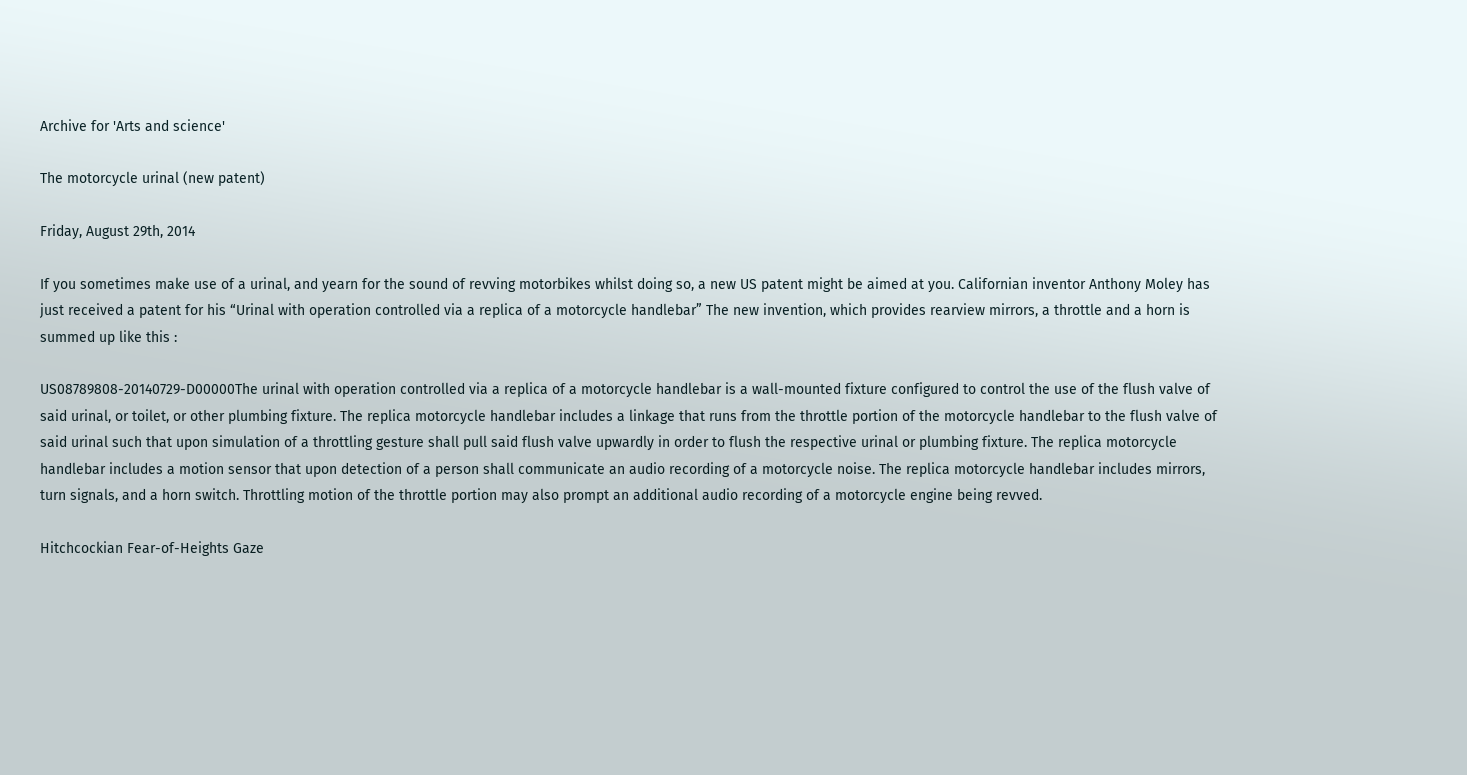Archive for 'Arts and science'

The motorcycle urinal (new patent)

Friday, August 29th, 2014

If you sometimes make use of a urinal, and yearn for the sound of revving motorbikes whilst doing so, a new US patent might be aimed at you. Californian inventor Anthony Moley has just received a patent for his “Urinal with operation controlled via a replica of a motorcycle handlebar” The new invention, which provides rearview mirrors, a throttle and a horn is summed up like this :

US08789808-20140729-D00000The urinal with operation controlled via a replica of a motorcycle handlebar is a wall-mounted fixture configured to control the use of the flush valve of said urinal, or toilet, or other plumbing fixture. The replica motorcycle handlebar includes a linkage that runs from the throttle portion of the motorcycle handlebar to the flush valve of said urinal such that upon simulation of a throttling gesture shall pull said flush valve upwardly in order to flush the respective urinal or plumbing fixture. The replica motorcycle handlebar includes a motion sensor that upon detection of a person shall communicate an audio recording of a motorcycle noise. The replica motorcycle handlebar includes mirrors, turn signals, and a horn switch. Throttling motion of the throttle portion may also prompt an additional audio recording of a motorcycle engine being revved.

Hitchcockian Fear-of-Heights Gaze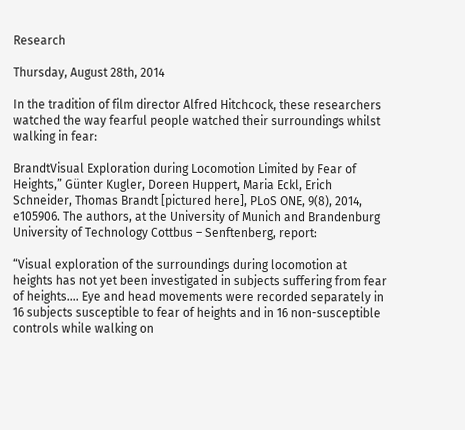Research

Thursday, August 28th, 2014

In the tradition of film director Alfred Hitchcock, these researchers watched the way fearful people watched their surroundings whilst walking in fear:

BrandtVisual Exploration during Locomotion Limited by Fear of Heights,” Günter Kugler, Doreen Huppert, Maria Eckl, Erich Schneider, Thomas Brandt [pictured here], PLoS ONE, 9(8), 2014, e105906. The authors, at the University of Munich and Brandenburg University of Technology Cottbus – Senftenberg, report:

“Visual exploration of the surroundings during locomotion at heights has not yet been investigated in subjects suffering from fear of heights…. Eye and head movements were recorded separately in 16 subjects susceptible to fear of heights and in 16 non-susceptible controls while walking on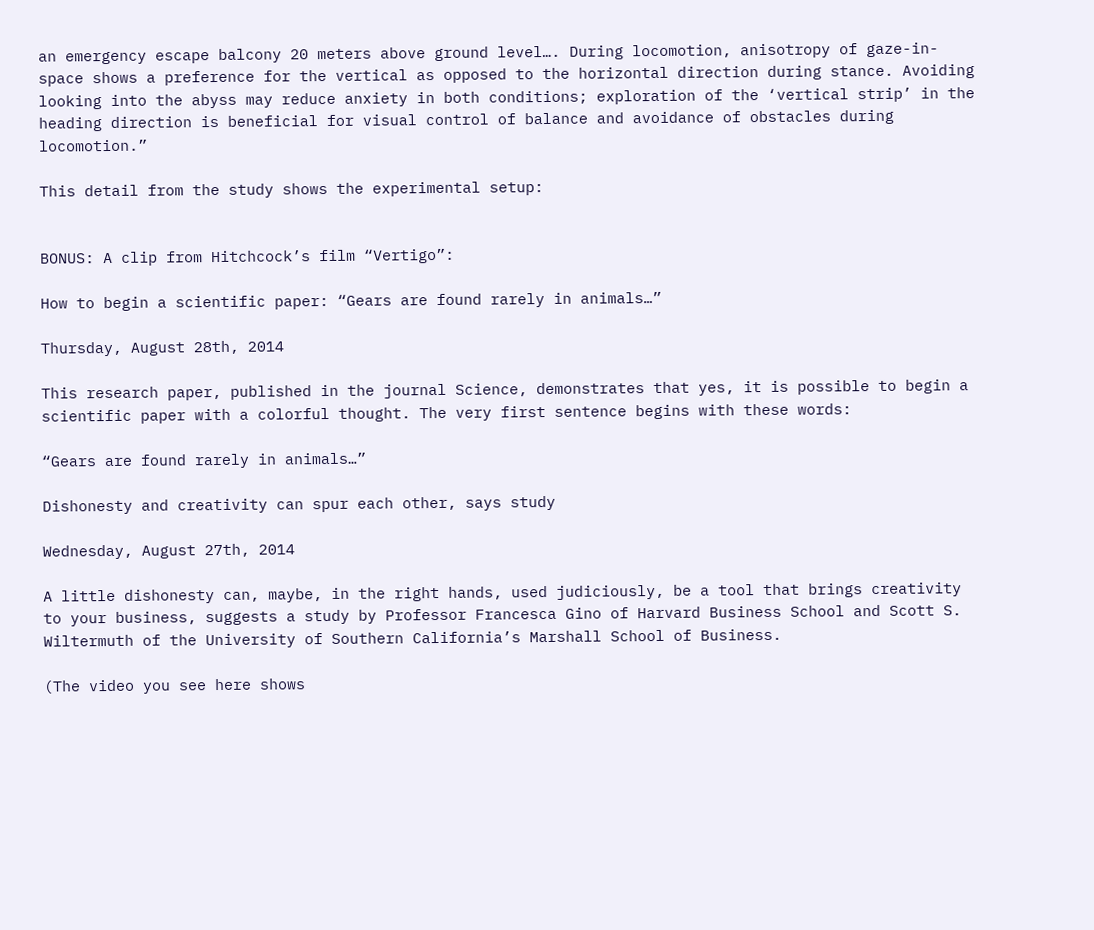an emergency escape balcony 20 meters above ground level…. During locomotion, anisotropy of gaze-in-space shows a preference for the vertical as opposed to the horizontal direction during stance. Avoiding looking into the abyss may reduce anxiety in both conditions; exploration of the ‘vertical strip’ in the heading direction is beneficial for visual control of balance and avoidance of obstacles during locomotion.”

This detail from the study shows the experimental setup:


BONUS: A clip from Hitchcock’s film “Vertigo”:

How to begin a scientific paper: “Gears are found rarely in animals…”

Thursday, August 28th, 2014

This research paper, published in the journal Science, demonstrates that yes, it is possible to begin a scientific paper with a colorful thought. The very first sentence begins with these words:

“Gears are found rarely in animals…”

Dishonesty and creativity can spur each other, says study

Wednesday, August 27th, 2014

A little dishonesty can, maybe, in the right hands, used judiciously, be a tool that brings creativity to your business, suggests a study by Professor Francesca Gino of Harvard Business School and Scott S. Wiltermuth of the University of Southern California’s Marshall School of Business.

(The video you see here shows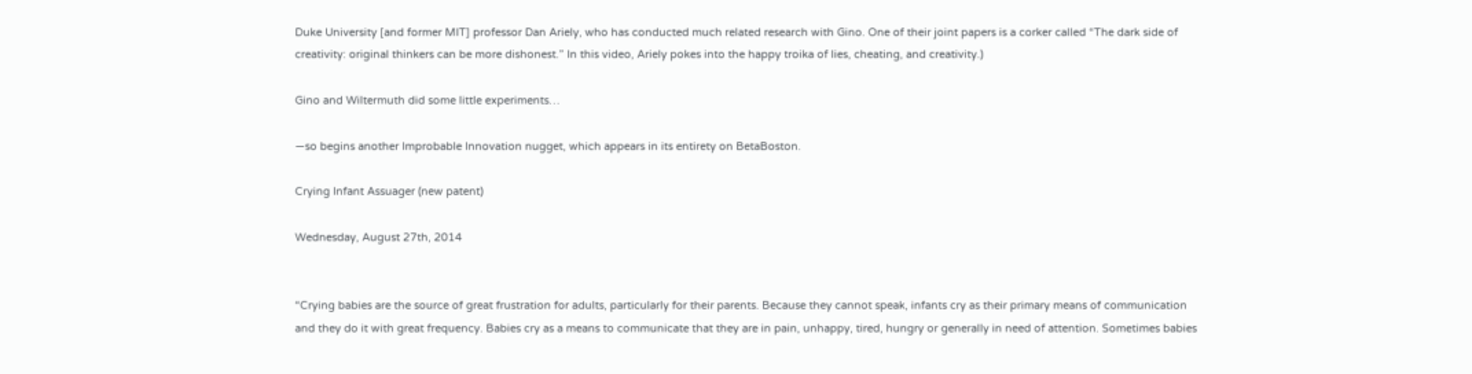Duke University [and former MIT] professor Dan Ariely, who has conducted much related research with Gino. One of their joint papers is a corker called “The dark side of creativity: original thinkers can be more dishonest.” In this video, Ariely pokes into the happy troika of lies, cheating, and creativity.)

Gino and Wiltermuth did some little experiments…

—so begins another Improbable Innovation nugget, which appears in its entirety on BetaBoston.

Crying Infant Assuager (new patent)

Wednesday, August 27th, 2014


“Crying babies are the source of great frustration for adults, particularly for their parents. Because they cannot speak, infants cry as their primary means of communication and they do it with great frequency. Babies cry as a means to communicate that they are in pain, unhappy, tired, hungry or generally in need of attention. Sometimes babies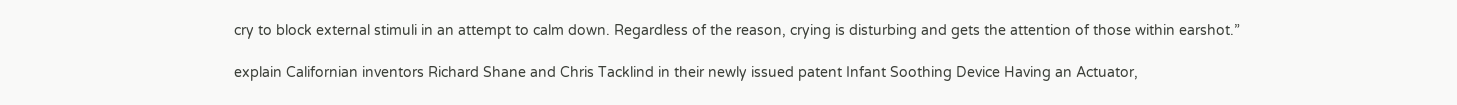cry to block external stimuli in an attempt to calm down. Regardless of the reason, crying is disturbing and gets the attention of those within earshot.”

explain Californian inventors Richard Shane and Chris Tacklind in their newly issued patent Infant Soothing Device Having an Actuator,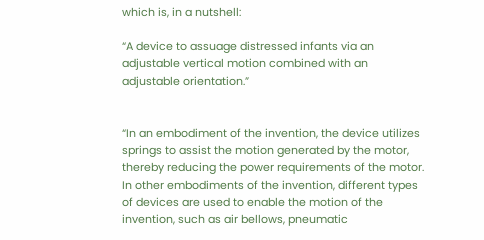which is, in a nutshell:

“A device to assuage distressed infants via an adjustable vertical motion combined with an adjustable orientation.”


“In an embodiment of the invention, the device utilizes springs to assist the motion generated by the motor, thereby reducing the power requirements of the motor. In other embodiments of the invention, different types of devices are used to enable the motion of the invention, such as air bellows, pneumatic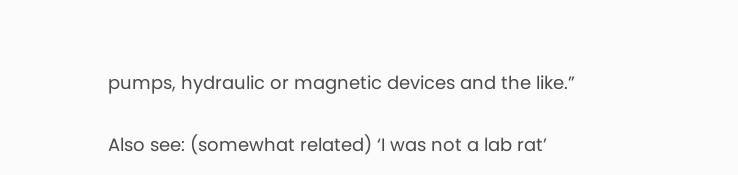pumps, hydraulic or magnetic devices and the like.”

Also see: (somewhat related) ‘I was not a lab rat’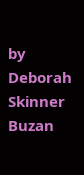by Deborah Skinner Buzan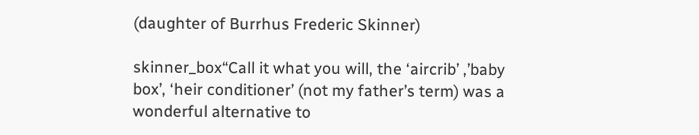(daughter of Burrhus Frederic Skinner)

skinner_box“Call it what you will, the ‘aircrib’ ,’baby box’, ‘heir conditioner’ (not my father’s term) was a wonderful alternative to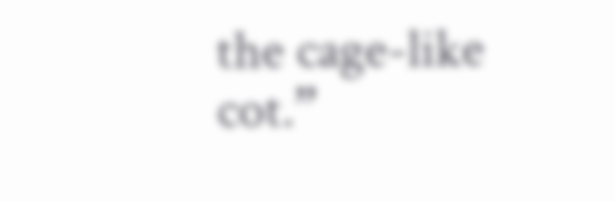the cage-like cot.”